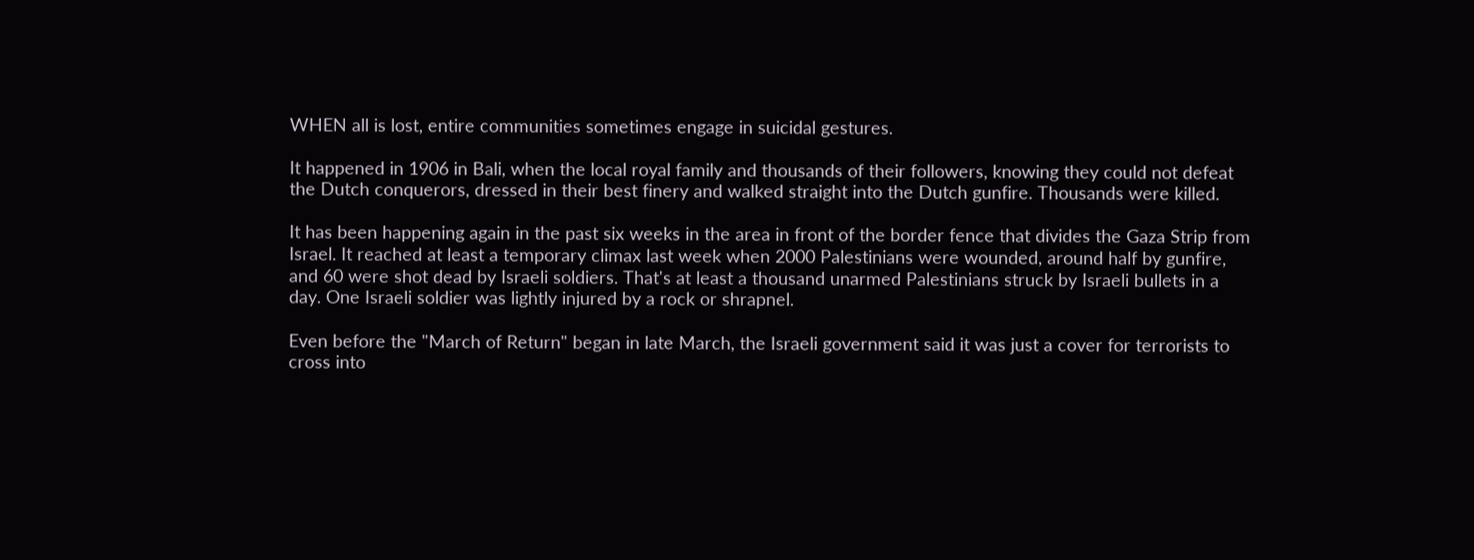WHEN all is lost, entire communities sometimes engage in suicidal gestures.

It happened in 1906 in Bali, when the local royal family and thousands of their followers, knowing they could not defeat the Dutch conquerors, dressed in their best finery and walked straight into the Dutch gunfire. Thousands were killed.

It has been happening again in the past six weeks in the area in front of the border fence that divides the Gaza Strip from Israel. It reached at least a temporary climax last week when 2000 Palestinians were wounded, around half by gunfire, and 60 were shot dead by Israeli soldiers. That's at least a thousand unarmed Palestinians struck by Israeli bullets in a day. One Israeli soldier was lightly injured by a rock or shrapnel.

Even before the "March of Return" began in late March, the Israeli government said it was just a cover for terrorists to cross into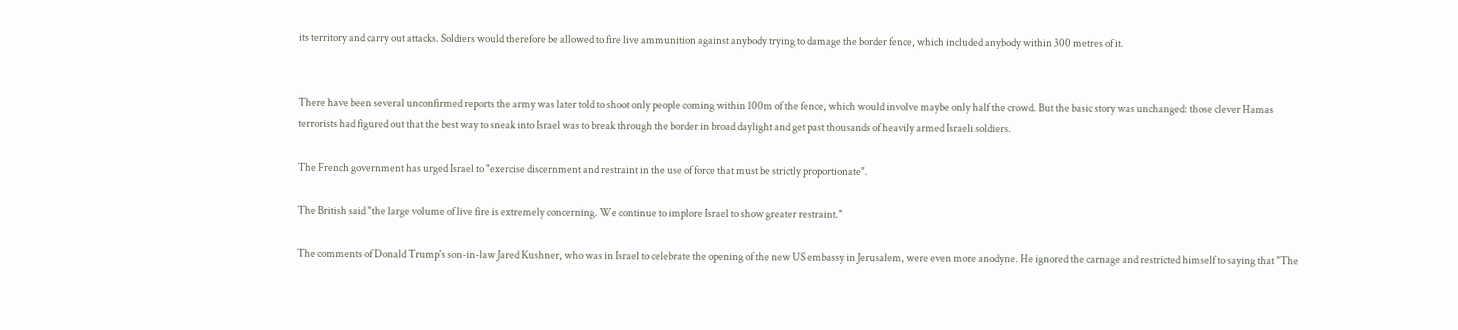its territory and carry out attacks. Soldiers would therefore be allowed to fire live ammunition against anybody trying to damage the border fence, which included anybody within 300 metres of it.


There have been several unconfirmed reports the army was later told to shoot only people coming within 100m of the fence, which would involve maybe only half the crowd. But the basic story was unchanged: those clever Hamas terrorists had figured out that the best way to sneak into Israel was to break through the border in broad daylight and get past thousands of heavily armed Israeli soldiers.

The French government has urged Israel to "exercise discernment and restraint in the use of force that must be strictly proportionate".

The British said "the large volume of live fire is extremely concerning. We continue to implore Israel to show greater restraint."

The comments of Donald Trump's son-in-law Jared Kushner, who was in Israel to celebrate the opening of the new US embassy in Jerusalem, were even more anodyne. He ignored the carnage and restricted himself to saying that "The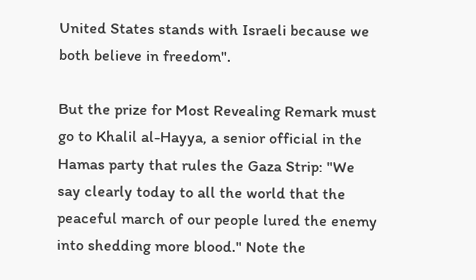United States stands with Israeli because we both believe in freedom".

But the prize for Most Revealing Remark must go to Khalil al-Hayya, a senior official in the Hamas party that rules the Gaza Strip: "We say clearly today to all the world that the peaceful march of our people lured the enemy into shedding more blood." Note the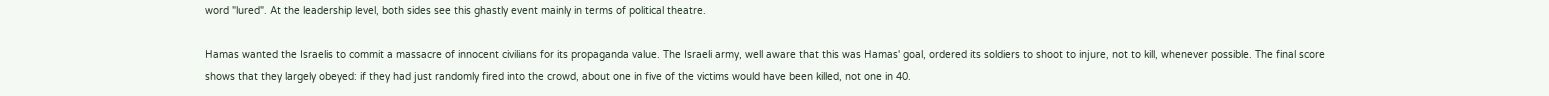word "lured". At the leadership level, both sides see this ghastly event mainly in terms of political theatre.

Hamas wanted the Israelis to commit a massacre of innocent civilians for its propaganda value. The Israeli army, well aware that this was Hamas' goal, ordered its soldiers to shoot to injure, not to kill, whenever possible. The final score shows that they largely obeyed: if they had just randomly fired into the crowd, about one in five of the victims would have been killed, not one in 40.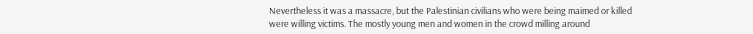Nevertheless it was a massacre, but the Palestinian civilians who were being maimed or killed were willing victims. The mostly young men and women in the crowd milling around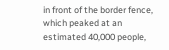in front of the border fence, which peaked at an estimated 40,000 people,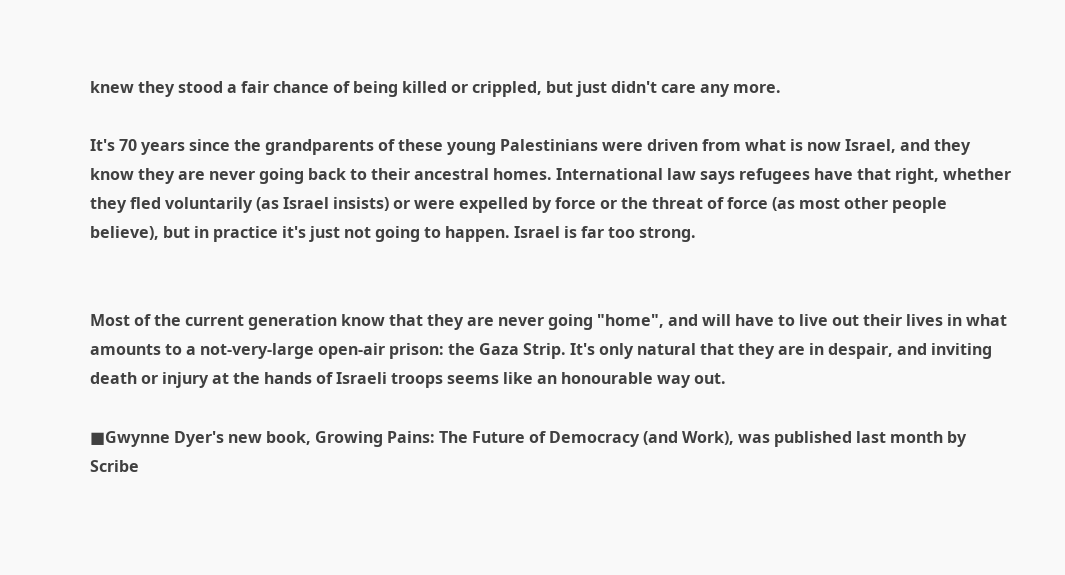knew they stood a fair chance of being killed or crippled, but just didn't care any more.

It's 70 years since the grandparents of these young Palestinians were driven from what is now Israel, and they know they are never going back to their ancestral homes. International law says refugees have that right, whether they fled voluntarily (as Israel insists) or were expelled by force or the threat of force (as most other people believe), but in practice it's just not going to happen. Israel is far too strong.


Most of the current generation know that they are never going "home", and will have to live out their lives in what amounts to a not-very-large open-air prison: the Gaza Strip. It's only natural that they are in despair, and inviting death or injury at the hands of Israeli troops seems like an honourable way out.

■Gwynne Dyer's new book, Growing Pains: The Future of Democracy (and Work), was published last month by Scribe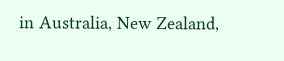in Australia, New Zealand,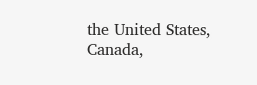the United States, Canada,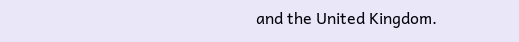and the United Kingdom.